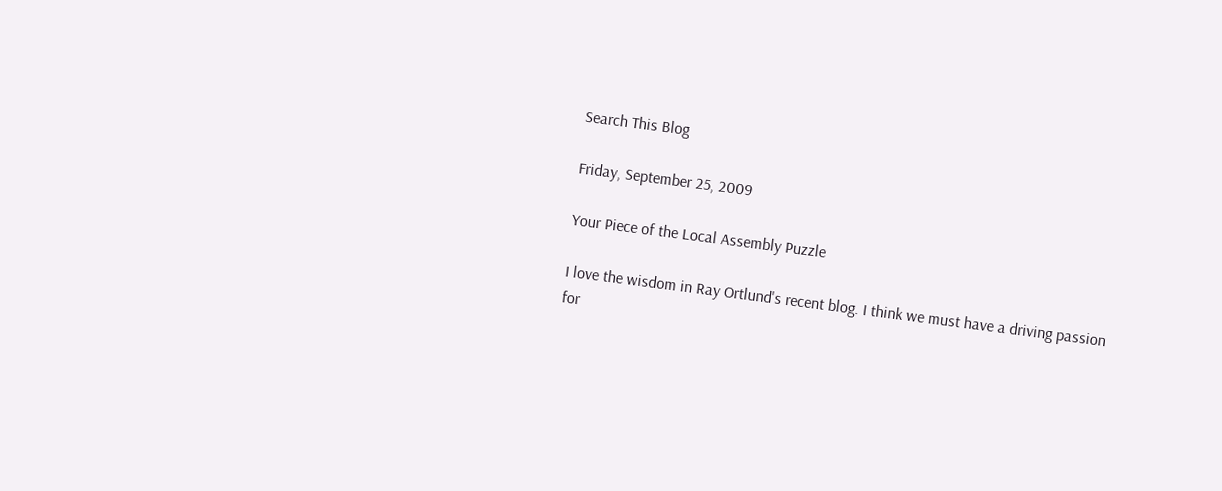Search This Blog

Friday, September 25, 2009

Your Piece of the Local Assembly Puzzle

I love the wisdom in Ray Ortlund's recent blog. I think we must have a driving passion for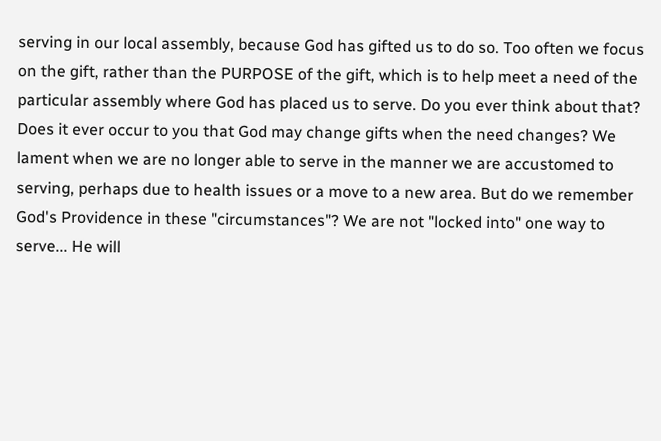serving in our local assembly, because God has gifted us to do so. Too often we focus on the gift, rather than the PURPOSE of the gift, which is to help meet a need of the particular assembly where God has placed us to serve. Do you ever think about that? Does it ever occur to you that God may change gifts when the need changes? We lament when we are no longer able to serve in the manner we are accustomed to serving, perhaps due to health issues or a move to a new area. But do we remember God's Providence in these "circumstances"? We are not "locked into" one way to serve... He will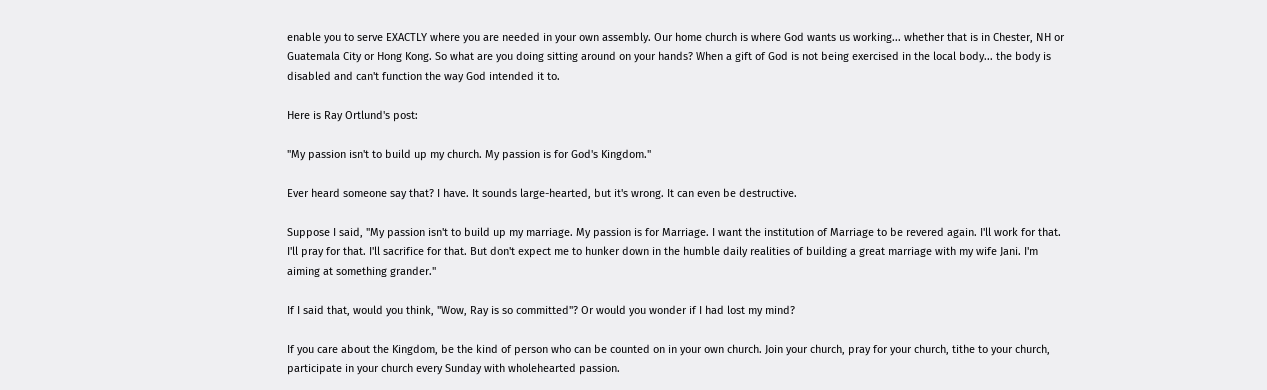enable you to serve EXACTLY where you are needed in your own assembly. Our home church is where God wants us working... whether that is in Chester, NH or Guatemala City or Hong Kong. So what are you doing sitting around on your hands? When a gift of God is not being exercised in the local body... the body is disabled and can't function the way God intended it to.

Here is Ray Ortlund's post:

"My passion isn't to build up my church. My passion is for God's Kingdom."

Ever heard someone say that? I have. It sounds large-hearted, but it's wrong. It can even be destructive.

Suppose I said, "My passion isn't to build up my marriage. My passion is for Marriage. I want the institution of Marriage to be revered again. I'll work for that. I'll pray for that. I'll sacrifice for that. But don't expect me to hunker down in the humble daily realities of building a great marriage with my wife Jani. I'm aiming at something grander."

If I said that, would you think, "Wow, Ray is so committed"? Or would you wonder if I had lost my mind?

If you care about the Kingdom, be the kind of person who can be counted on in your own church. Join your church, pray for your church, tithe to your church, participate in your church every Sunday with wholehearted passion.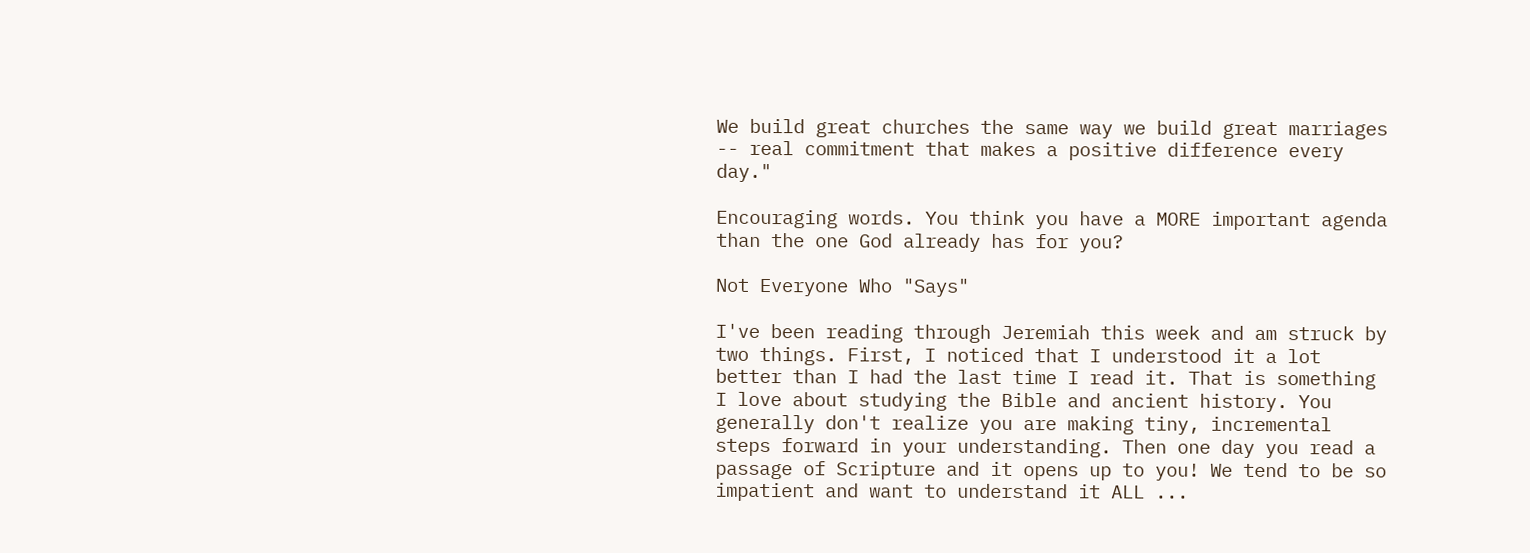We build great churches the same way we build great marriages -- real commitment that makes a positive difference every day."

Encouraging words. You think you have a MORE important agenda than the one God already has for you?

Not Everyone Who "Says"

I've been reading through Jeremiah this week and am struck by two things. First, I noticed that I understood it a lot better than I had the last time I read it. That is something I love about studying the Bible and ancient history. You generally don't realize you are making tiny, incremental steps forward in your understanding. Then one day you read a passage of Scripture and it opens up to you! We tend to be so impatient and want to understand it ALL ...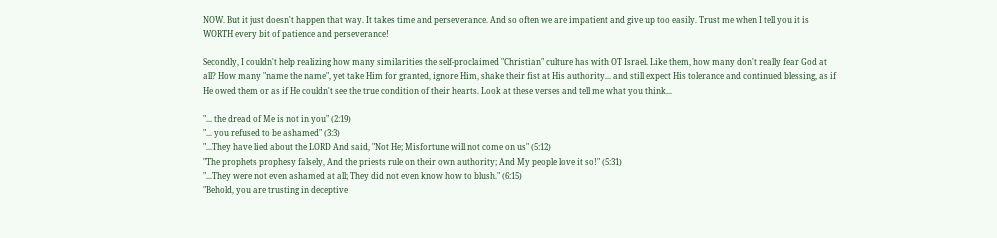NOW. But it just doesn't happen that way. It takes time and perseverance. And so often we are impatient and give up too easily. Trust me when I tell you it is WORTH every bit of patience and perseverance!

Secondly, I couldn't help realizing how many similarities the self-proclaimed "Christian" culture has with OT Israel. Like them, how many don't really fear God at all? How many "name the name", yet take Him for granted, ignore Him, shake their fist at His authority... and still expect His tolerance and continued blessing, as if He owed them or as if He couldn't see the true condition of their hearts. Look at these verses and tell me what you think...

"... the dread of Me is not in you" (2:19)
"... you refused to be ashamed" (3:3)
"...They have lied about the LORD And said, "Not He; Misfortune will not come on us" (5:12)
"The prophets prophesy falsely, And the priests rule on their own authority; And My people love it so!" (5:31)
"...They were not even ashamed at all; They did not even know how to blush." (6:15)
"Behold, you are trusting in deceptive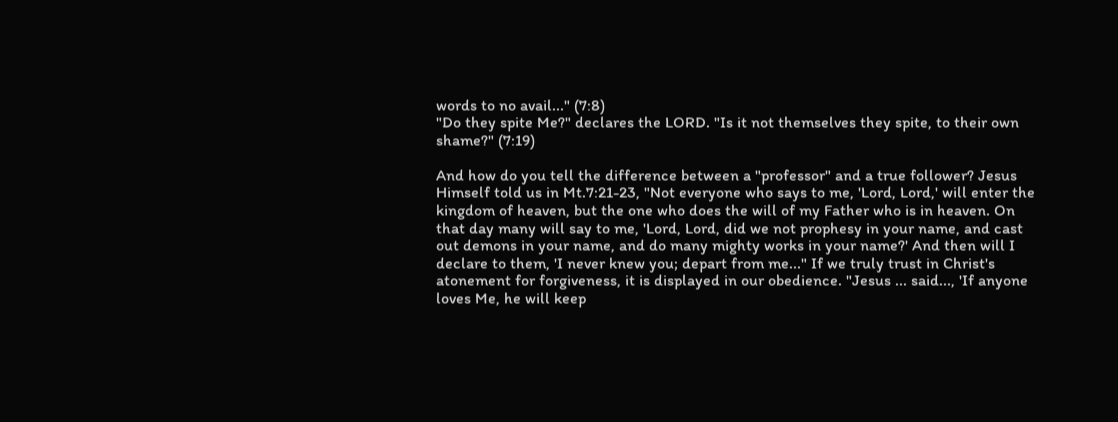words to no avail..." (7:8)
"Do they spite Me?" declares the LORD. "Is it not themselves they spite, to their own shame?" (7:19)

And how do you tell the difference between a "professor" and a true follower? Jesus Himself told us in Mt.7:21-23, "Not everyone who says to me, 'Lord, Lord,' will enter the kingdom of heaven, but the one who does the will of my Father who is in heaven. On that day many will say to me, 'Lord, Lord, did we not prophesy in your name, and cast out demons in your name, and do many mighty works in your name?' And then will I declare to them, 'I never knew you; depart from me..." If we truly trust in Christ's atonement for forgiveness, it is displayed in our obedience. "Jesus ... said..., 'If anyone loves Me, he will keep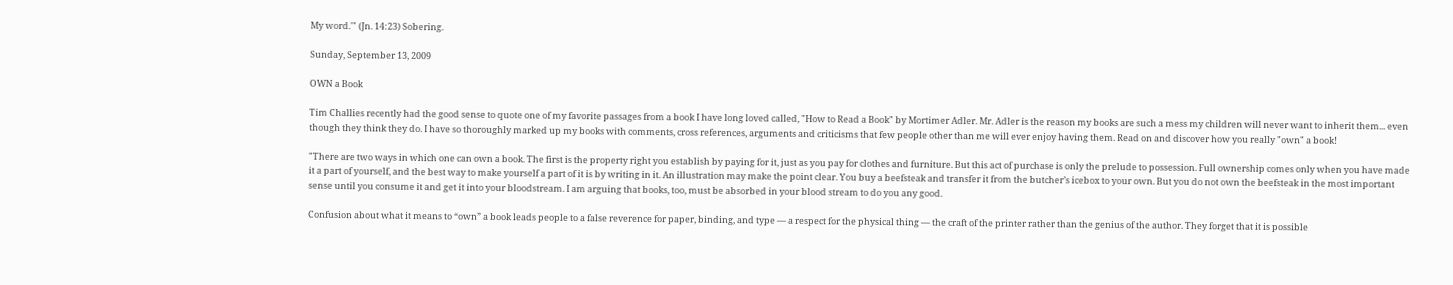My word.'" (Jn. 14:23) Sobering.

Sunday, September 13, 2009

OWN a Book

Tim Challies recently had the good sense to quote one of my favorite passages from a book I have long loved called, "How to Read a Book" by Mortimer Adler. Mr. Adler is the reason my books are such a mess my children will never want to inherit them... even though they think they do. I have so thoroughly marked up my books with comments, cross references, arguments and criticisms that few people other than me will ever enjoy having them. Read on and discover how you really "own" a book!

"There are two ways in which one can own a book. The first is the property right you establish by paying for it, just as you pay for clothes and furniture. But this act of purchase is only the prelude to possession. Full ownership comes only when you have made it a part of yourself, and the best way to make yourself a part of it is by writing in it. An illustration may make the point clear. You buy a beefsteak and transfer it from the butcher’s icebox to your own. But you do not own the beefsteak in the most important sense until you consume it and get it into your bloodstream. I am arguing that books, too, must be absorbed in your blood stream to do you any good.

Confusion about what it means to “own” a book leads people to a false reverence for paper, binding, and type — a respect for the physical thing — the craft of the printer rather than the genius of the author. They forget that it is possible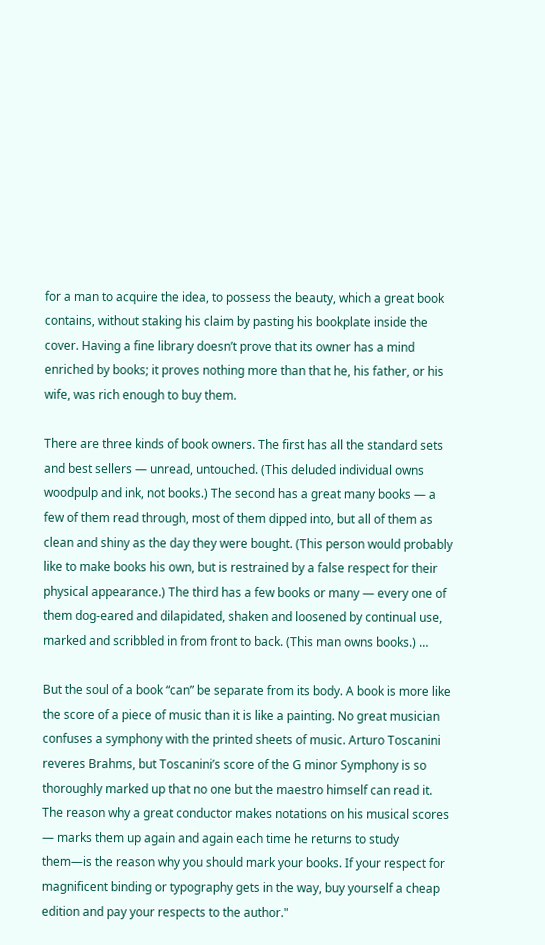for a man to acquire the idea, to possess the beauty, which a great book contains, without staking his claim by pasting his bookplate inside the cover. Having a fine library doesn’t prove that its owner has a mind enriched by books; it proves nothing more than that he, his father, or his wife, was rich enough to buy them.

There are three kinds of book owners. The first has all the standard sets and best sellers — unread, untouched. (This deluded individual owns woodpulp and ink, not books.) The second has a great many books — a few of them read through, most of them dipped into, but all of them as clean and shiny as the day they were bought. (This person would probably like to make books his own, but is restrained by a false respect for their physical appearance.) The third has a few books or many — every one of them dog-eared and dilapidated, shaken and loosened by continual use, marked and scribbled in from front to back. (This man owns books.) …

But the soul of a book “can” be separate from its body. A book is more like the score of a piece of music than it is like a painting. No great musician confuses a symphony with the printed sheets of music. Arturo Toscanini reveres Brahms, but Toscanini’s score of the G minor Symphony is so thoroughly marked up that no one but the maestro himself can read it. The reason why a great conductor makes notations on his musical scores — marks them up again and again each time he returns to study them—is the reason why you should mark your books. If your respect for magnificent binding or typography gets in the way, buy yourself a cheap edition and pay your respects to the author."